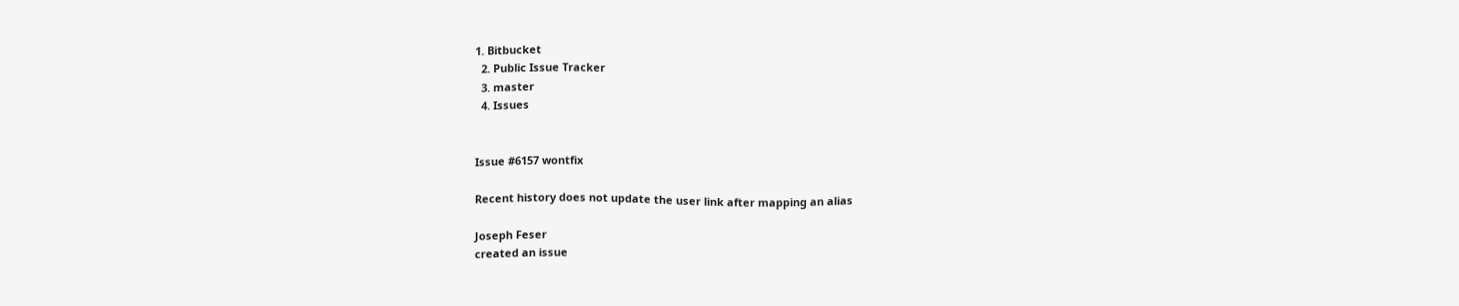1. Bitbucket
  2. Public Issue Tracker
  3. master
  4. Issues


Issue #6157 wontfix

Recent history does not update the user link after mapping an alias

Joseph Feser
created an issue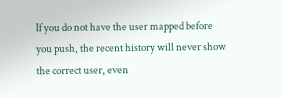If you do not have the user mapped before you push, the recent history will never show the correct user, even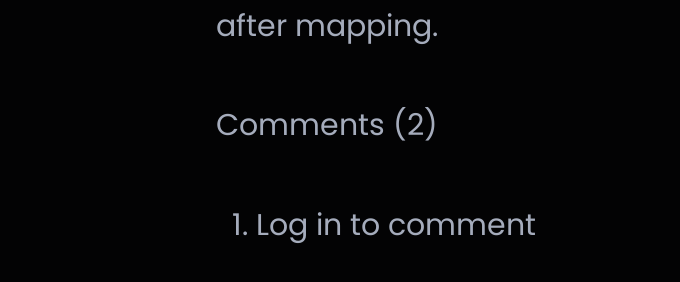after mapping.

Comments (2)

  1. Log in to comment